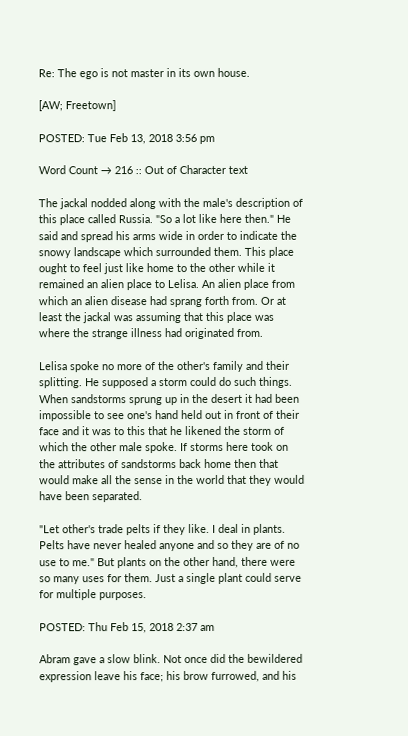Re: The ego is not master in its own house.

[AW; Freetown]

POSTED: Tue Feb 13, 2018 3:56 pm

Word Count → 216 :: Out of Character text

The jackal nodded along with the male's description of this place called Russia. "So a lot like here then." He said and spread his arms wide in order to indicate the snowy landscape which surrounded them. This place ought to feel just like home to the other while it remained an alien place to Lelisa. An alien place from which an alien disease had sprang forth from. Or at least the jackal was assuming that this place was where the strange illness had originated from.

Lelisa spoke no more of the other's family and their splitting. He supposed a storm could do such things. When sandstorms sprung up in the desert it had been impossible to see one's hand held out in front of their face and it was to this that he likened the storm of which the other male spoke. If storms here took on the attributes of sandstorms back home then that would make all the sense in the world that they would have been separated.

"Let other's trade pelts if they like. I deal in plants. Pelts have never healed anyone and so they are of no use to me." But plants on the other hand, there were so many uses for them. Just a single plant could serve for multiple purposes.

POSTED: Thu Feb 15, 2018 2:37 am

Abram gave a slow blink. Not once did the bewildered expression leave his face; his brow furrowed, and his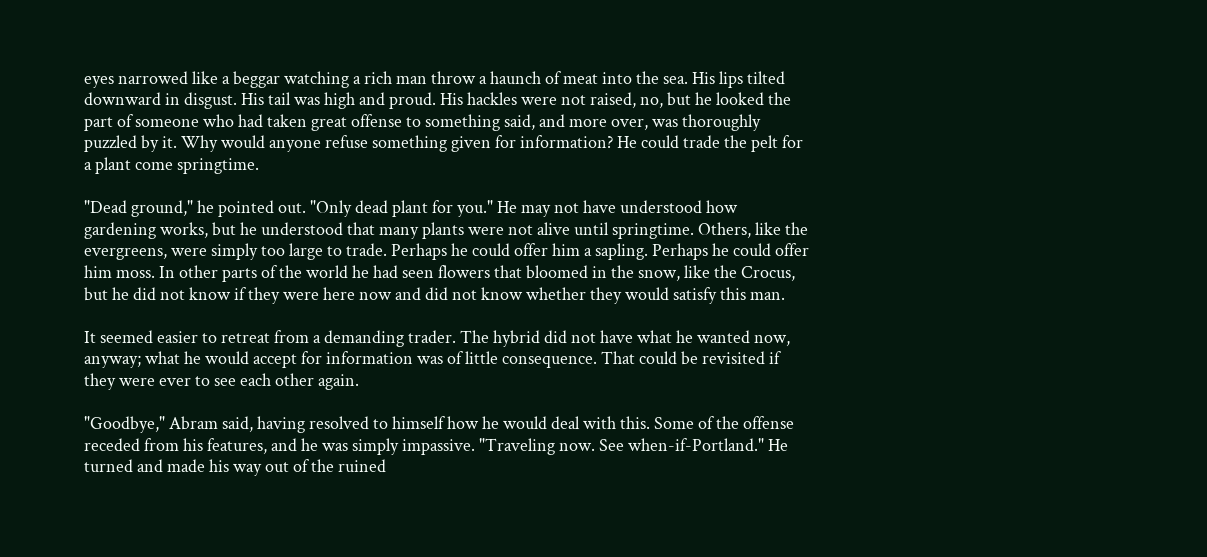eyes narrowed like a beggar watching a rich man throw a haunch of meat into the sea. His lips tilted downward in disgust. His tail was high and proud. His hackles were not raised, no, but he looked the part of someone who had taken great offense to something said, and more over, was thoroughly puzzled by it. Why would anyone refuse something given for information? He could trade the pelt for a plant come springtime.

"Dead ground," he pointed out. "Only dead plant for you." He may not have understood how gardening works, but he understood that many plants were not alive until springtime. Others, like the evergreens, were simply too large to trade. Perhaps he could offer him a sapling. Perhaps he could offer him moss. In other parts of the world he had seen flowers that bloomed in the snow, like the Crocus, but he did not know if they were here now and did not know whether they would satisfy this man.

It seemed easier to retreat from a demanding trader. The hybrid did not have what he wanted now, anyway; what he would accept for information was of little consequence. That could be revisited if they were ever to see each other again.

"Goodbye," Abram said, having resolved to himself how he would deal with this. Some of the offense receded from his features, and he was simply impassive. "Traveling now. See when-if-Portland." He turned and made his way out of the ruined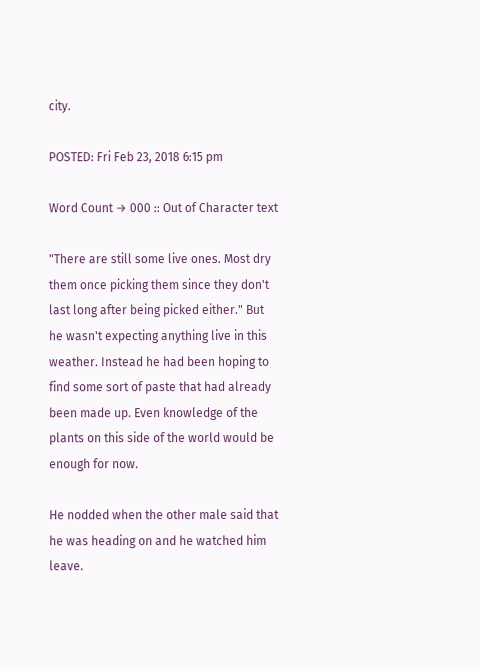city.

POSTED: Fri Feb 23, 2018 6:15 pm

Word Count → 000 :: Out of Character text

"There are still some live ones. Most dry them once picking them since they don't last long after being picked either." But he wasn't expecting anything live in this weather. Instead he had been hoping to find some sort of paste that had already been made up. Even knowledge of the plants on this side of the world would be enough for now.

He nodded when the other male said that he was heading on and he watched him leave.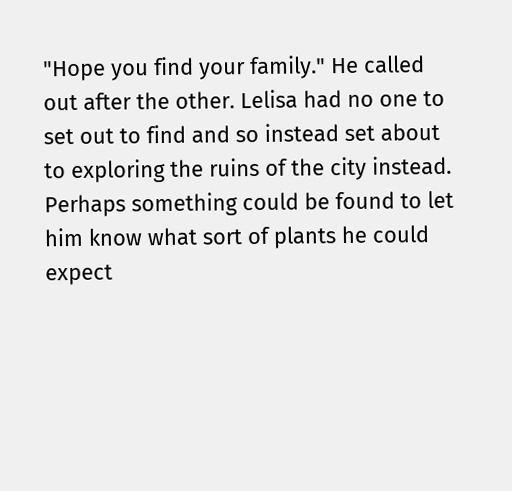"Hope you find your family." He called out after the other. Lelisa had no one to set out to find and so instead set about to exploring the ruins of the city instead. Perhaps something could be found to let him know what sort of plants he could expect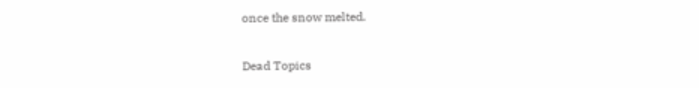once the snow melted.

Dead Topics